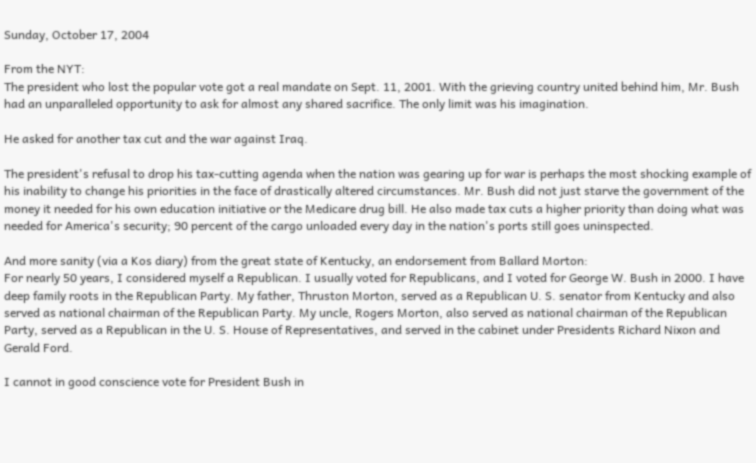Sunday, October 17, 2004

From the NYT:
The president who lost the popular vote got a real mandate on Sept. 11, 2001. With the grieving country united behind him, Mr. Bush had an unparalleled opportunity to ask for almost any shared sacrifice. The only limit was his imagination.

He asked for another tax cut and the war against Iraq.

The president's refusal to drop his tax-cutting agenda when the nation was gearing up for war is perhaps the most shocking example of his inability to change his priorities in the face of drastically altered circumstances. Mr. Bush did not just starve the government of the money it needed for his own education initiative or the Medicare drug bill. He also made tax cuts a higher priority than doing what was needed for America's security; 90 percent of the cargo unloaded every day in the nation's ports still goes uninspected.

And more sanity (via a Kos diary) from the great state of Kentucky, an endorsement from Ballard Morton:
For nearly 50 years, I considered myself a Republican. I usually voted for Republicans, and I voted for George W. Bush in 2000. I have deep family roots in the Republican Party. My father, Thruston Morton, served as a Republican U. S. senator from Kentucky and also served as national chairman of the Republican Party. My uncle, Rogers Morton, also served as national chairman of the Republican Party, served as a Republican in the U. S. House of Representatives, and served in the cabinet under Presidents Richard Nixon and Gerald Ford.

I cannot in good conscience vote for President Bush in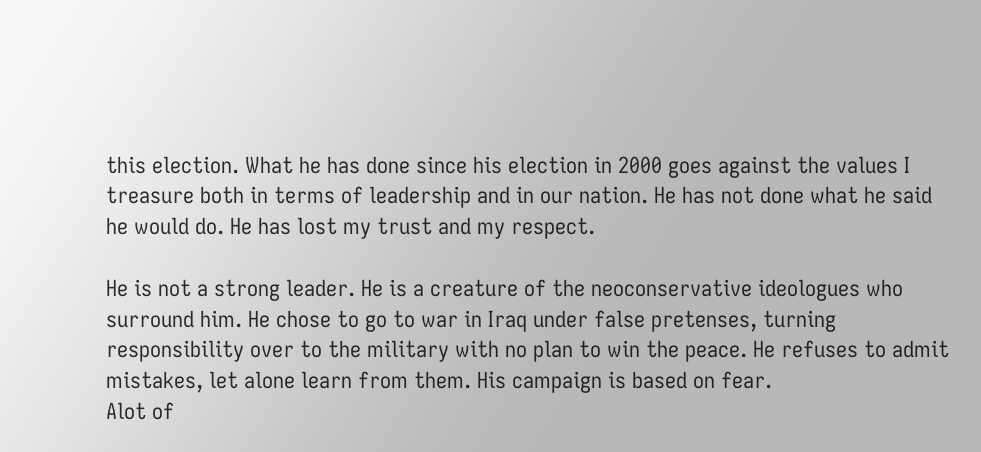this election. What he has done since his election in 2000 goes against the values I treasure both in terms of leadership and in our nation. He has not done what he said he would do. He has lost my trust and my respect.

He is not a strong leader. He is a creature of the neoconservative ideologues who surround him. He chose to go to war in Iraq under false pretenses, turning responsibility over to the military with no plan to win the peace. He refuses to admit mistakes, let alone learn from them. His campaign is based on fear.
Alot of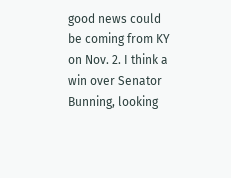good news could be coming from KY on Nov. 2. I think a win over Senator Bunning, looking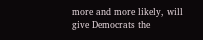more and more likely, will give Democrats the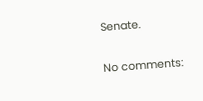Senate.

No comments: